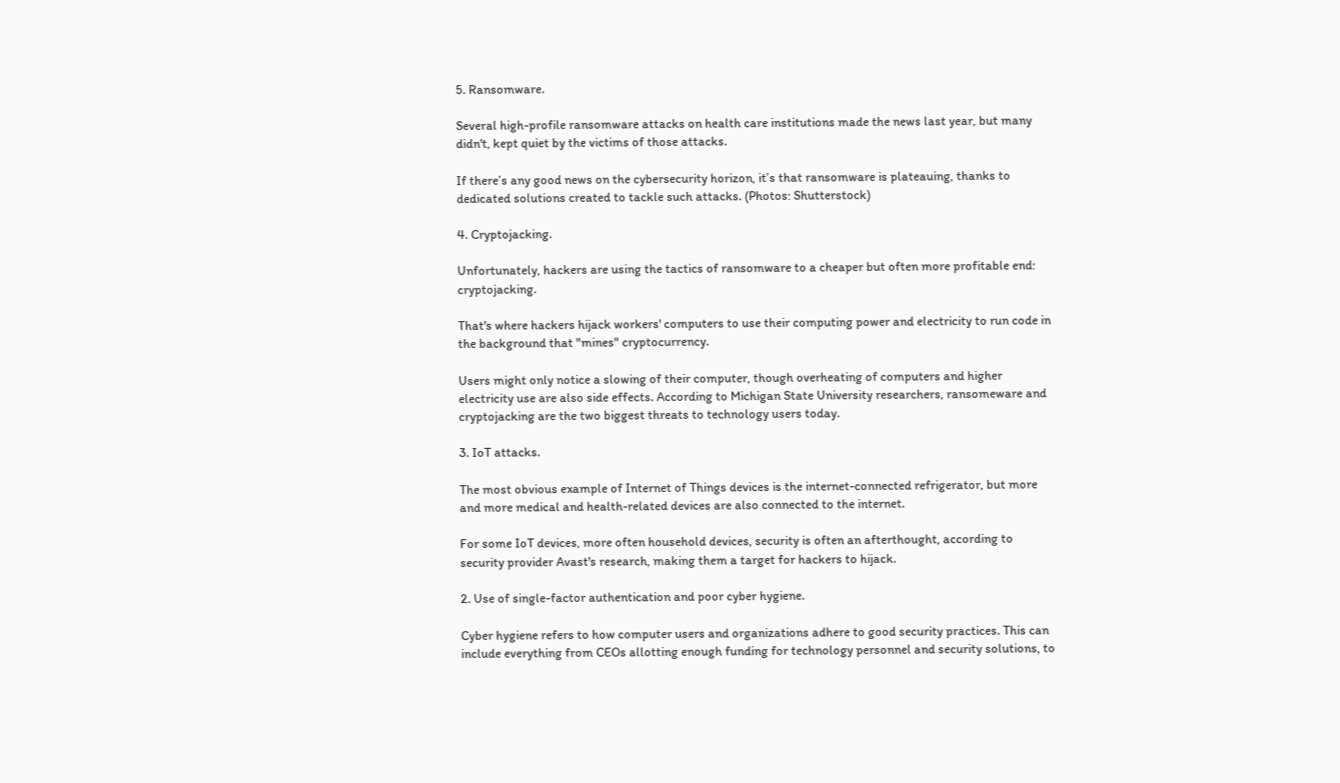5. Ransomware.

Several high-profile ransomware attacks on health care institutions made the news last year, but many didn't, kept quiet by the victims of those attacks.

If there’s any good news on the cybersecurity horizon, it’s that ransomware is plateauing, thanks to dedicated solutions created to tackle such attacks. (Photos: Shutterstock)

4. Cryptojacking.

Unfortunately, hackers are using the tactics of ransomware to a cheaper but often more profitable end: cryptojacking.

That's where hackers hijack workers' computers to use their computing power and electricity to run code in the background that "mines" cryptocurrency.

Users might only notice a slowing of their computer, though overheating of computers and higher electricity use are also side effects. According to Michigan State University researchers, ransomeware and cryptojacking are the two biggest threats to technology users today.

3. IoT attacks.

The most obvious example of Internet of Things devices is the internet-connected refrigerator, but more and more medical and health-related devices are also connected to the internet.

For some IoT devices, more often household devices, security is often an afterthought, according to security provider Avast's research, making them a target for hackers to hijack.

2. Use of single-factor authentication and poor cyber hygiene.

Cyber hygiene refers to how computer users and organizations adhere to good security practices. This can include everything from CEOs allotting enough funding for technology personnel and security solutions, to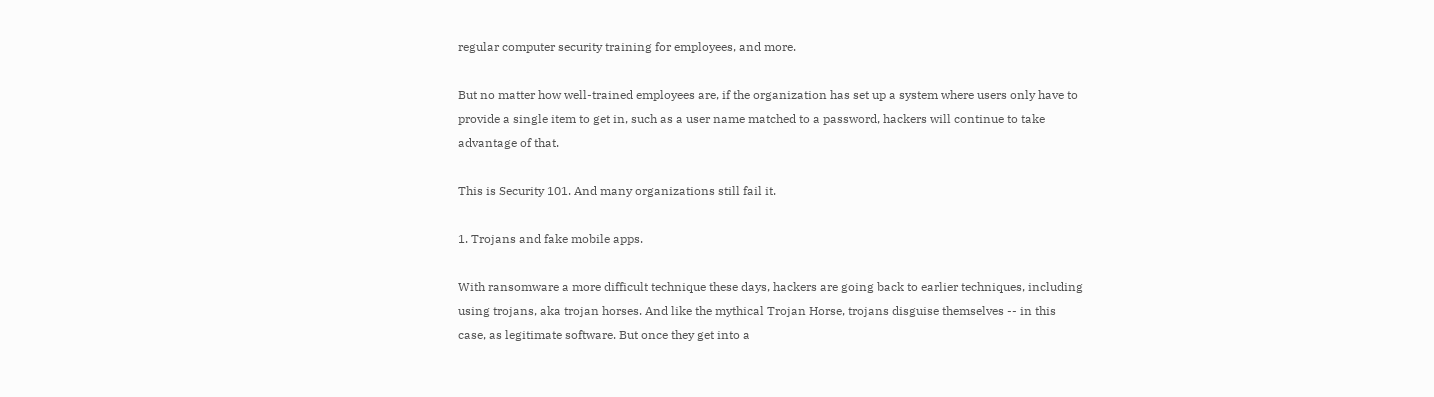regular computer security training for employees, and more.

But no matter how well-trained employees are, if the organization has set up a system where users only have to provide a single item to get in, such as a user name matched to a password, hackers will continue to take advantage of that.

This is Security 101. And many organizations still fail it.

1. Trojans and fake mobile apps.

With ransomware a more difficult technique these days, hackers are going back to earlier techniques, including using trojans, aka trojan horses. And like the mythical Trojan Horse, trojans disguise themselves -- in this case, as legitimate software. But once they get into a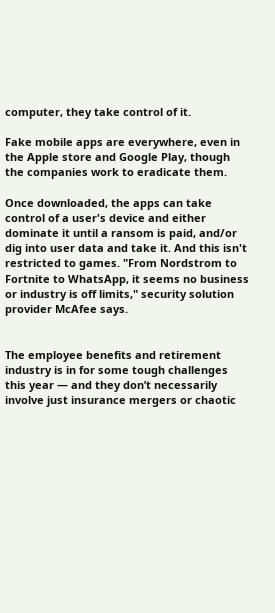computer, they take control of it.

Fake mobile apps are everywhere, even in the Apple store and Google Play, though the companies work to eradicate them.

Once downloaded, the apps can take control of a user's device and either dominate it until a ransom is paid, and/or dig into user data and take it. And this isn't restricted to games. "From Nordstrom to Fortnite to WhatsApp, it seems no business or industry is off limits," security solution provider McAfee says.


The employee benefits and retirement industry is in for some tough challenges this year — and they don’t necessarily involve just insurance mergers or chaotic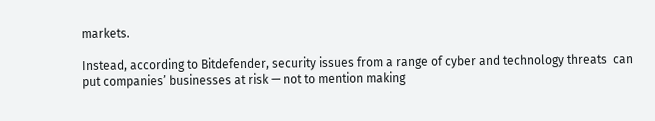markets.

Instead, according to Bitdefender, security issues from a range of cyber and technology threats  can put companies’ businesses at risk — not to mention making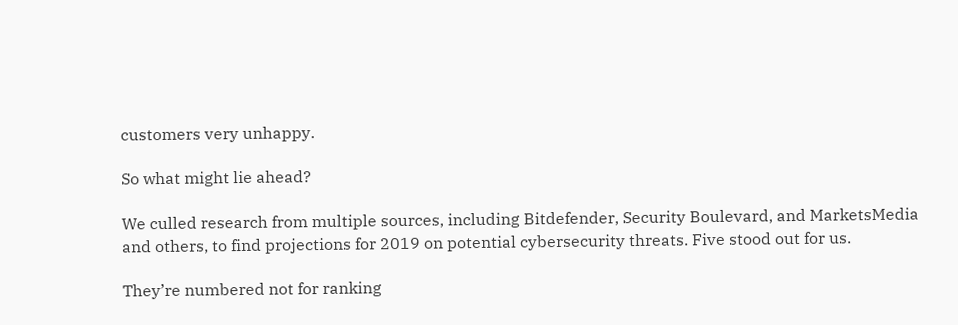customers very unhappy.

So what might lie ahead?

We culled research from multiple sources, including Bitdefender, Security Boulevard, and MarketsMedia and others, to find projections for 2019 on potential cybersecurity threats. Five stood out for us.

They’re numbered not for ranking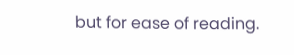but for ease of reading.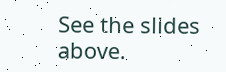See the slides above.